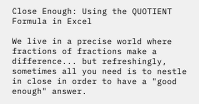Close Enough: Using the QUOTIENT Formula in Excel

We live in a precise world where fractions of fractions make a difference... but refreshingly, sometimes all you need is to nestle in close in order to have a "good enough" answer.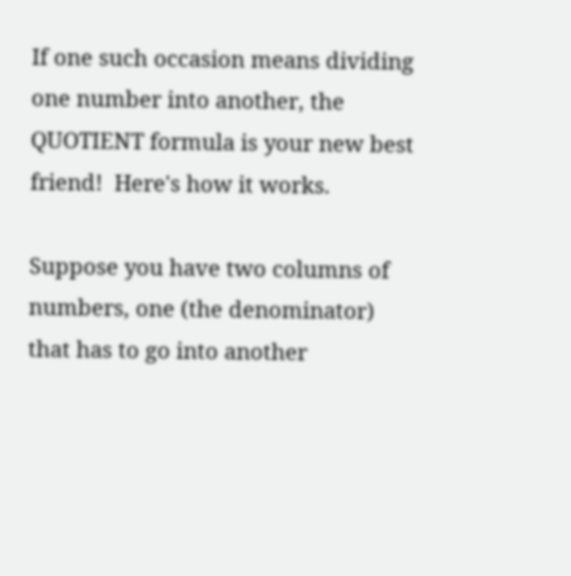If one such occasion means dividing one number into another, the QUOTIENT formula is your new best friend!  Here's how it works.

Suppose you have two columns of numbers, one (the denominator) that has to go into another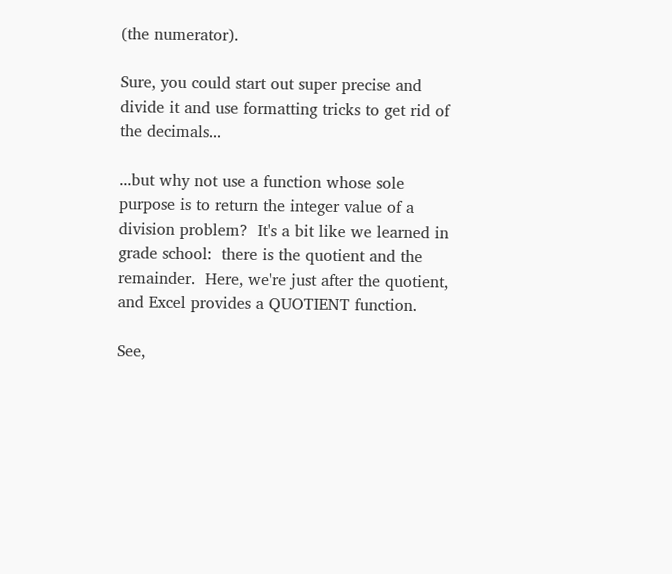(the numerator).

Sure, you could start out super precise and divide it and use formatting tricks to get rid of the decimals...

...but why not use a function whose sole purpose is to return the integer value of a division problem?  It's a bit like we learned in grade school:  there is the quotient and the remainder.  Here, we're just after the quotient, and Excel provides a QUOTIENT function.

See,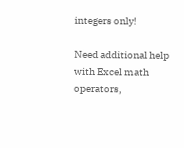integers only!

Need additional help with Excel math operators,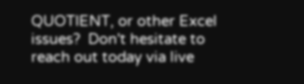QUOTIENT, or other Excel issues?  Don't hesitate to reach out today via live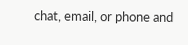chat, email, or phone and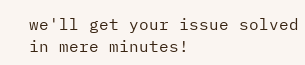we'll get your issue solved in mere minutes!